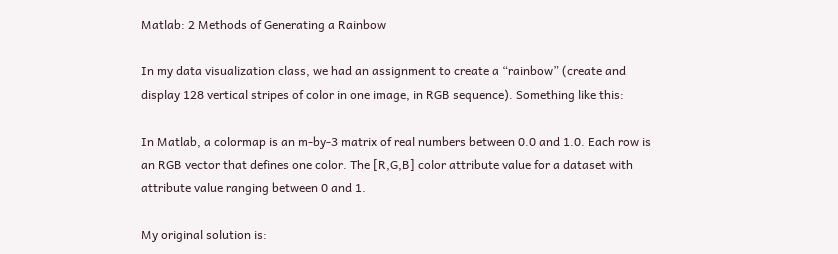Matlab: 2 Methods of Generating a Rainbow

In my data visualization class, we had an assignment to create a “rainbow” (create and display 128 vertical stripes of color in one image, in RGB sequence). Something like this:

In Matlab, a colormap is an m-by-3 matrix of real numbers between 0.0 and 1.0. Each row is an RGB vector that defines one color. The [R,G,B] color attribute value for a dataset with attribute value ranging between 0 and 1.

My original solution is: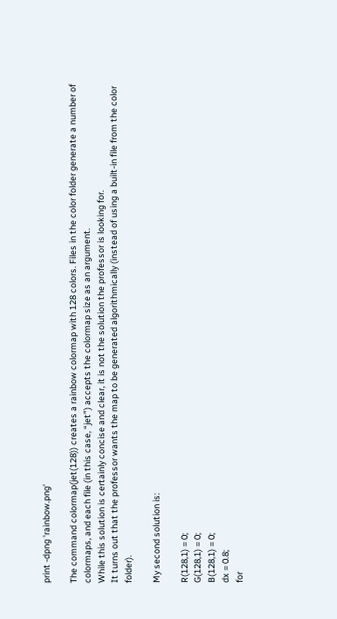print -dpng 'rainbow.png'

The command colormap(jet(128)) creates a rainbow colormap with 128 colors. Files in the color folder generate a number of colormaps, and each file (in this case, “jet”) accepts the colormap size as an argument.
While this solution is certainly concise and clear, it is not the solution the professor is looking for.
It turns out that the professor wants the map to be generated algorithmically (instead of using a built-in file from the color folder).

My second solution is:

R(128,1) = 0;
G(128,1) = 0;
B(128,1) = 0;
dx = 0.8;
for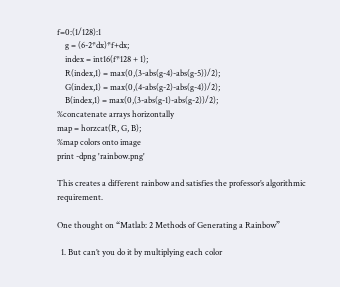f=0:(1/128):1
    g = (6-2*dx)*f+dx;
    index = int16(f*128 + 1);
    R(index,1) = max(0,(3-abs(g-4)-abs(g-5))/2);
    G(index,1) = max(0,(4-abs(g-2)-abs(g-4))/2);
    B(index,1) = max(0,(3-abs(g-1)-abs(g-2))/2);
%concatenate arrays horizontally
map = horzcat(R, G, B);
%map colors onto image
print -dpng 'rainbow.png'

This creates a different rainbow and satisfies the professor’s algorithmic requirement.

One thought on “Matlab: 2 Methods of Generating a Rainbow”

  1. But can’t you do it by multiplying each color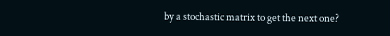by a stochastic matrix to get the next one?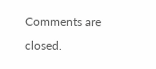Comments are closed.